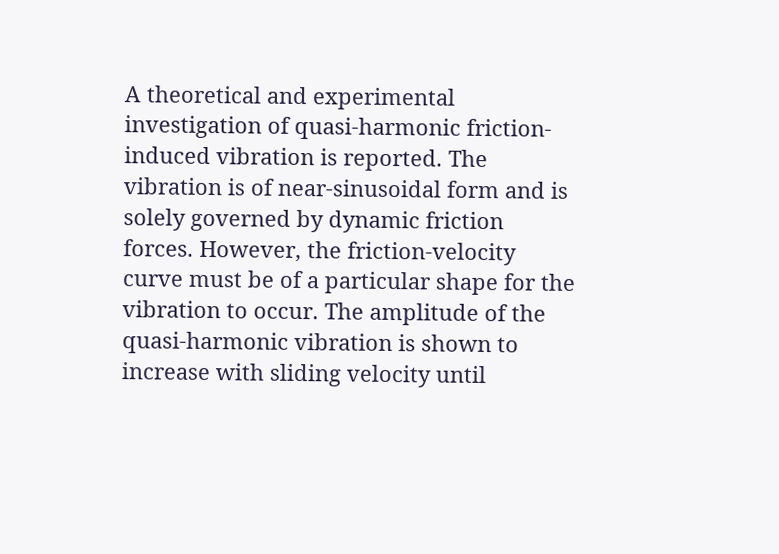A theoretical and experimental investigation of quasi-harmonic friction-induced vibration is reported. The vibration is of near-sinusoidal form and is solely governed by dynamic friction forces. However, the friction-velocity curve must be of a particular shape for the vibration to occur. The amplitude of the quasi-harmonic vibration is shown to increase with sliding velocity until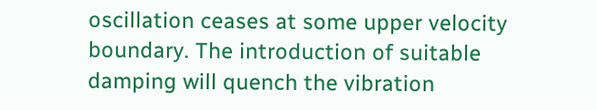oscillation ceases at some upper velocity boundary. The introduction of suitable damping will quench the vibration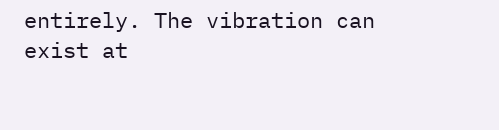entirely. The vibration can exist at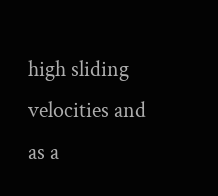high sliding velocities and as a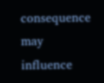consequence may influence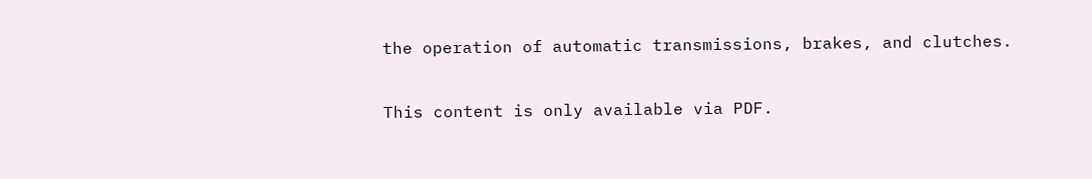the operation of automatic transmissions, brakes, and clutches.

This content is only available via PDF.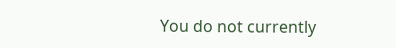You do not currently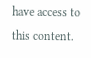have access to this content.